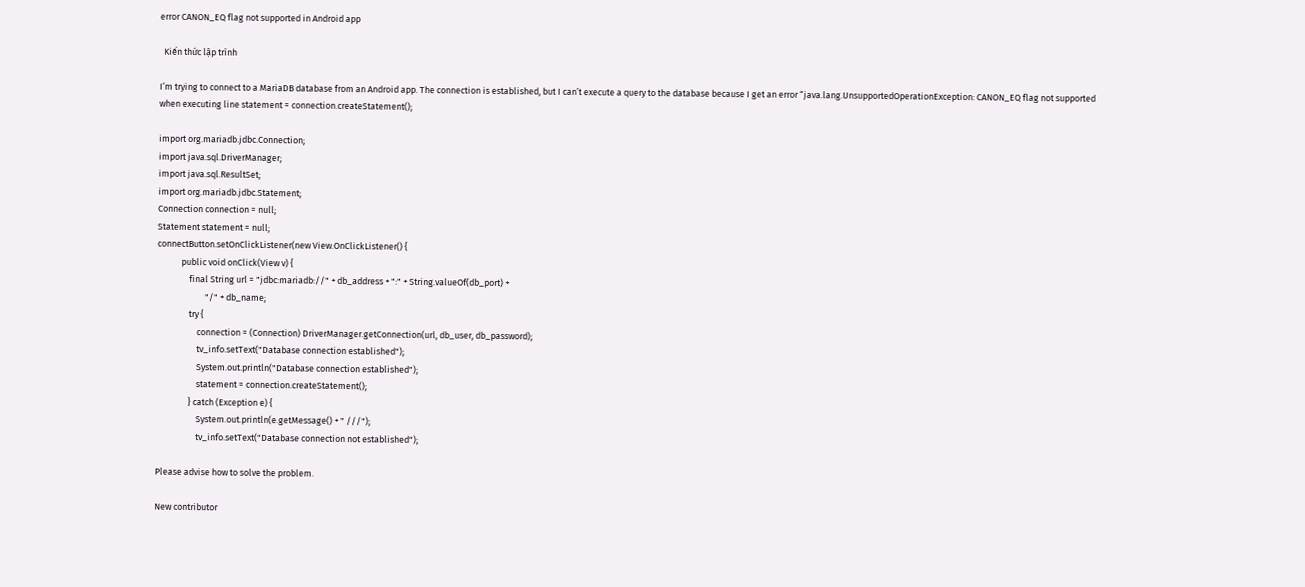error CANON_EQ flag not supported in Android app

  Kiến thức lập trình

I’m trying to connect to a MariaDB database from an Android app. The connection is established, but I can’t execute a query to the database because I get an error “java.lang.UnsupportedOperationException: CANON_EQ flag not supported
when executing line statement = connection.createStatement();

import org.mariadb.jdbc.Connection;
import java.sql.DriverManager;
import java.sql.ResultSet;
import org.mariadb.jdbc.Statement;
Connection connection = null;
Statement statement = null;
connectButton.setOnClickListener(new View.OnClickListener() {
            public void onClick(View v) {
                final String url = "jdbc:mariadb://" + db_address + ":" + String.valueOf(db_port) +
                        "/" + db_name;
                try {
                    connection = (Connection) DriverManager.getConnection(url, db_user, db_password);
                    tv_info.setText("Database connection established");
                    System.out.println("Database connection established");
                    statement = connection.createStatement();
                } catch (Exception e) {
                    System.out.println(e.getMessage() + " ///");
                    tv_info.setText("Database connection not established");

Please advise how to solve the problem.

New contributor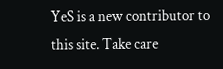YeS is a new contributor to this site. Take care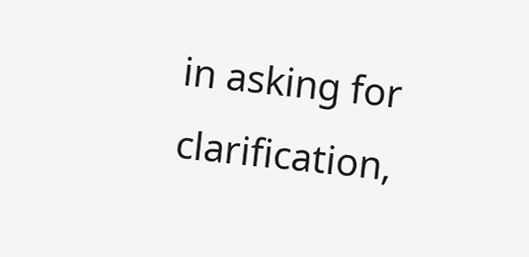in asking for clarification,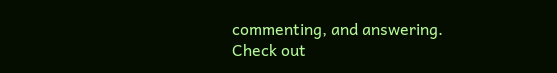commenting, and answering.
Check out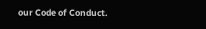our Code of Conduct.